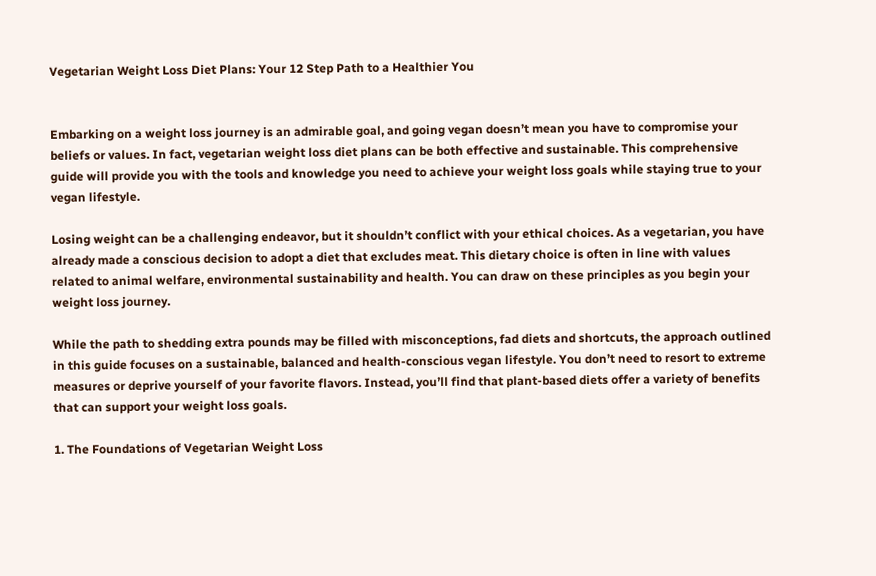Vegetarian Weight Loss Diet Plans: Your 12 Step Path to a Healthier You


Embarking on a weight loss journey is an admirable goal, and going vegan doesn’t mean you have to compromise your beliefs or values. In fact, vegetarian weight loss diet plans can be both effective and sustainable. This comprehensive guide will provide you with the tools and knowledge you need to achieve your weight loss goals while staying true to your vegan lifestyle.

Losing weight can be a challenging endeavor, but it shouldn’t conflict with your ethical choices. As a vegetarian, you have already made a conscious decision to adopt a diet that excludes meat. This dietary choice is often in line with values related to animal welfare, environmental sustainability and health. You can draw on these principles as you begin your weight loss journey.

While the path to shedding extra pounds may be filled with misconceptions, fad diets and shortcuts, the approach outlined in this guide focuses on a sustainable, balanced and health-conscious vegan lifestyle. You don’t need to resort to extreme measures or deprive yourself of your favorite flavors. Instead, you’ll find that plant-based diets offer a variety of benefits that can support your weight loss goals.

1. The Foundations of Vegetarian Weight Loss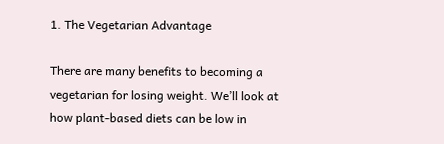1. The Vegetarian Advantage

There are many benefits to becoming a vegetarian for losing weight. We’ll look at how plant-based diets can be low in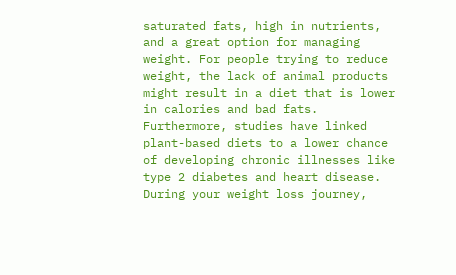saturated fats, high in nutrients, and a great option for managing weight. For people trying to reduce weight, the lack of animal products might result in a diet that is lower in calories and bad fats. Furthermore, studies have linked plant-based diets to a lower chance of developing chronic illnesses like type 2 diabetes and heart disease. During your weight loss journey,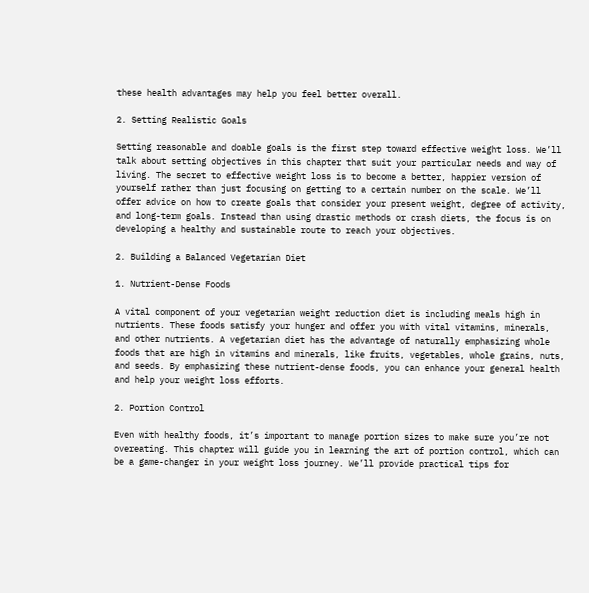these health advantages may help you feel better overall.

2. Setting Realistic Goals

Setting reasonable and doable goals is the first step toward effective weight loss. We’ll talk about setting objectives in this chapter that suit your particular needs and way of living. The secret to effective weight loss is to become a better, happier version of yourself rather than just focusing on getting to a certain number on the scale. We’ll offer advice on how to create goals that consider your present weight, degree of activity, and long-term goals. Instead than using drastic methods or crash diets, the focus is on developing a healthy and sustainable route to reach your objectives.

2. Building a Balanced Vegetarian Diet

1. Nutrient-Dense Foods

A vital component of your vegetarian weight reduction diet is including meals high in nutrients. These foods satisfy your hunger and offer you with vital vitamins, minerals, and other nutrients. A vegetarian diet has the advantage of naturally emphasizing whole foods that are high in vitamins and minerals, like fruits, vegetables, whole grains, nuts, and seeds. By emphasizing these nutrient-dense foods, you can enhance your general health and help your weight loss efforts.

2. Portion Control

Even with healthy foods, it’s important to manage portion sizes to make sure you’re not overeating. This chapter will guide you in learning the art of portion control, which can be a game-changer in your weight loss journey. We’ll provide practical tips for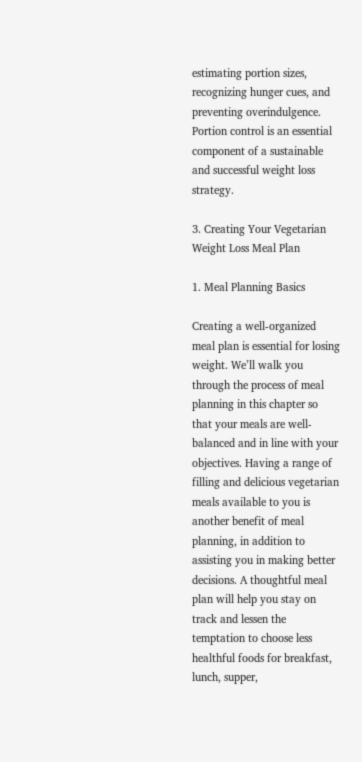estimating portion sizes, recognizing hunger cues, and preventing overindulgence. Portion control is an essential component of a sustainable and successful weight loss strategy.

3. Creating Your Vegetarian Weight Loss Meal Plan

1. Meal Planning Basics

Creating a well-organized meal plan is essential for losing weight. We’ll walk you through the process of meal planning in this chapter so that your meals are well-balanced and in line with your objectives. Having a range of filling and delicious vegetarian meals available to you is another benefit of meal planning, in addition to assisting you in making better decisions. A thoughtful meal plan will help you stay on track and lessen the temptation to choose less healthful foods for breakfast, lunch, supper,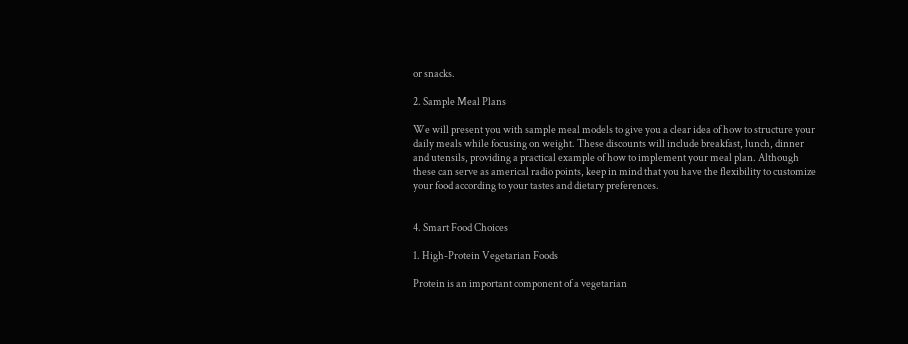or snacks.

2. Sample Meal Plans

We will present you with sample meal models to give you a clear idea of how to structure your daily meals while focusing on weight. These discounts will include breakfast, lunch, dinner and utensils, providing a practical example of how to implement your meal plan. Although these can serve as americal radio points, keep in mind that you have the flexibility to customize your food according to your tastes and dietary preferences.


4. Smart Food Choices

1. High-Protein Vegetarian Foods

Protein is an important component of a vegetarian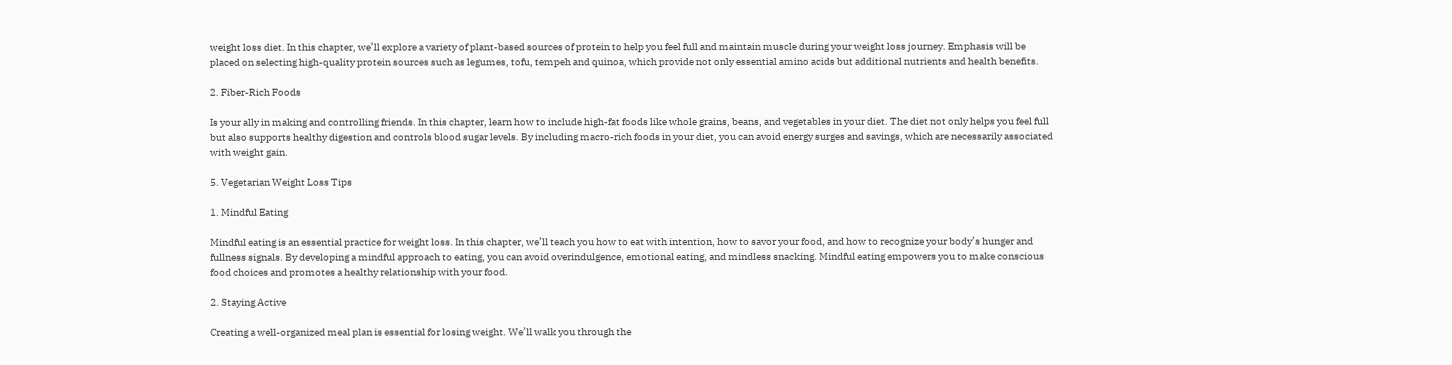weight loss diet. In this chapter, we’ll explore a variety of plant-based sources of protein to help you feel full and maintain muscle during your weight loss journey. Emphasis will be placed on selecting high-quality protein sources such as legumes, tofu, tempeh and quinoa, which provide not only essential amino acids but additional nutrients and health benefits.

2. Fiber-Rich Foods

Is your ally in making and controlling friends. In this chapter, learn how to include high-fat foods like whole grains, beans, and vegetables in your diet. The diet not only helps you feel full but also supports healthy digestion and controls blood sugar levels. By including macro-rich foods in your diet, you can avoid energy surges and savings, which are necessarily associated with weight gain.

5. Vegetarian Weight Loss Tips

1. Mindful Eating

Mindful eating is an essential practice for weight loss. In this chapter, we’ll teach you how to eat with intention, how to savor your food, and how to recognize your body’s hunger and fullness signals. By developing a mindful approach to eating, you can avoid overindulgence, emotional eating, and mindless snacking. Mindful eating empowers you to make conscious food choices and promotes a healthy relationship with your food.

2. Staying Active

Creating a well-organized meal plan is essential for losing weight. We’ll walk you through the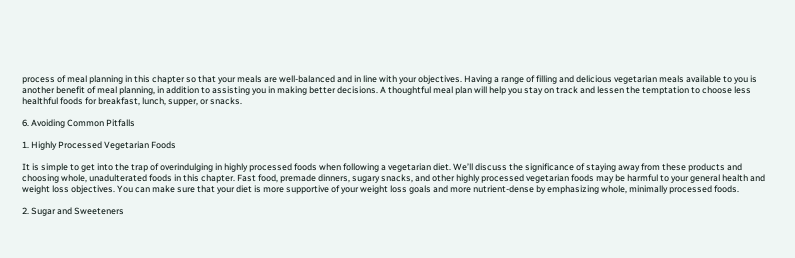process of meal planning in this chapter so that your meals are well-balanced and in line with your objectives. Having a range of filling and delicious vegetarian meals available to you is another benefit of meal planning, in addition to assisting you in making better decisions. A thoughtful meal plan will help you stay on track and lessen the temptation to choose less healthful foods for breakfast, lunch, supper, or snacks.

6. Avoiding Common Pitfalls

1. Highly Processed Vegetarian Foods

It is simple to get into the trap of overindulging in highly processed foods when following a vegetarian diet. We’ll discuss the significance of staying away from these products and choosing whole, unadulterated foods in this chapter. Fast food, premade dinners, sugary snacks, and other highly processed vegetarian foods may be harmful to your general health and weight loss objectives. You can make sure that your diet is more supportive of your weight loss goals and more nutrient-dense by emphasizing whole, minimally processed foods.

2. Sugar and Sweeteners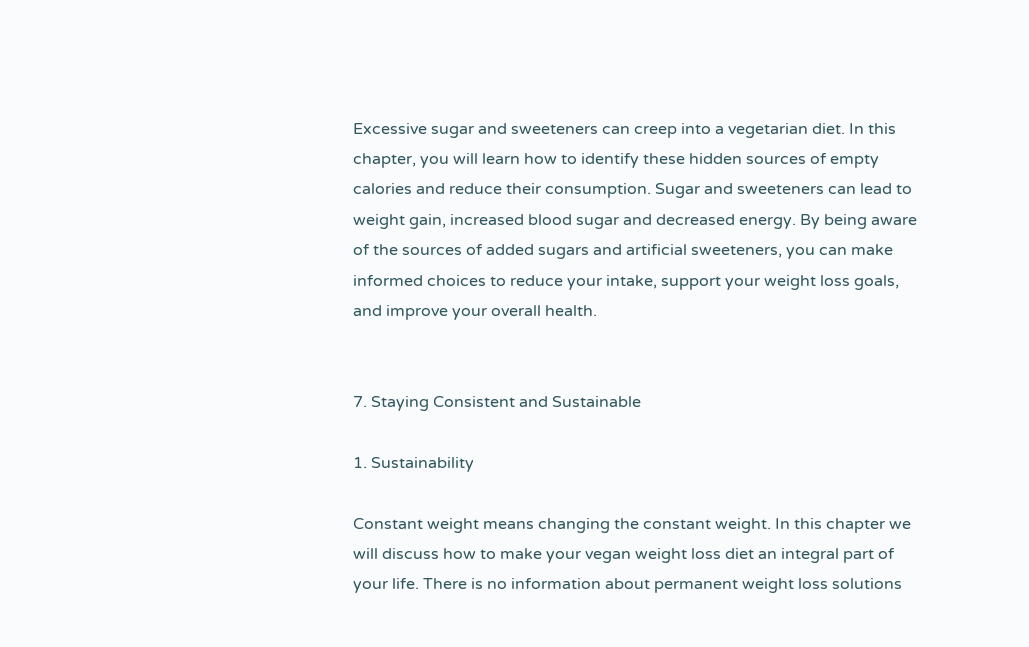Excessive sugar and sweeteners can creep into a vegetarian diet. In this chapter, you will learn how to identify these hidden sources of empty calories and reduce their consumption. Sugar and sweeteners can lead to weight gain, increased blood sugar and decreased energy. By being aware of the sources of added sugars and artificial sweeteners, you can make informed choices to reduce your intake, support your weight loss goals, and improve your overall health.


7. Staying Consistent and Sustainable

1. Sustainability

Constant weight means changing the constant weight. In this chapter we will discuss how to make your vegan weight loss diet an integral part of your life. There is no information about permanent weight loss solutions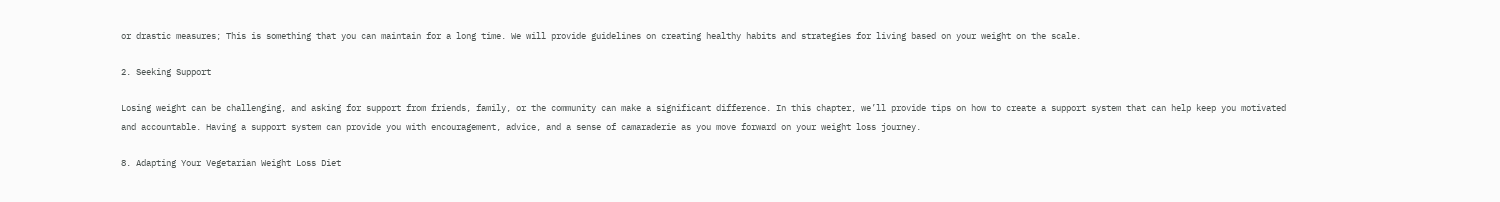or drastic measures; This is something that you can maintain for a long time. We will provide guidelines on creating healthy habits and strategies for living based on your weight on the scale.

2. Seeking Support

Losing weight can be challenging, and asking for support from friends, family, or the community can make a significant difference. In this chapter, we’ll provide tips on how to create a support system that can help keep you motivated and accountable. Having a support system can provide you with encouragement, advice, and a sense of camaraderie as you move forward on your weight loss journey.

8. Adapting Your Vegetarian Weight Loss Diet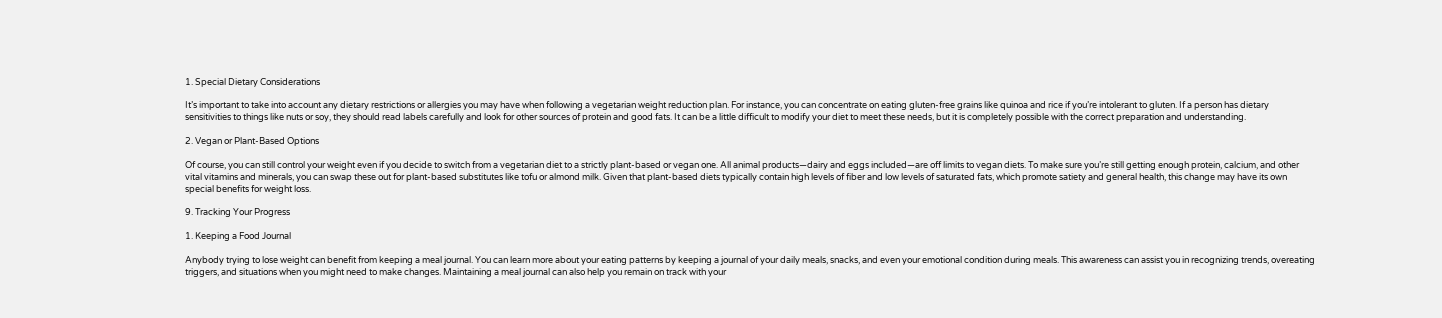1. Special Dietary Considerations

It’s important to take into account any dietary restrictions or allergies you may have when following a vegetarian weight reduction plan. For instance, you can concentrate on eating gluten-free grains like quinoa and rice if you’re intolerant to gluten. If a person has dietary sensitivities to things like nuts or soy, they should read labels carefully and look for other sources of protein and good fats. It can be a little difficult to modify your diet to meet these needs, but it is completely possible with the correct preparation and understanding.

2. Vegan or Plant-Based Options

Of course, you can still control your weight even if you decide to switch from a vegetarian diet to a strictly plant-based or vegan one. All animal products—dairy and eggs included—are off limits to vegan diets. To make sure you’re still getting enough protein, calcium, and other vital vitamins and minerals, you can swap these out for plant-based substitutes like tofu or almond milk. Given that plant-based diets typically contain high levels of fiber and low levels of saturated fats, which promote satiety and general health, this change may have its own special benefits for weight loss.

9. Tracking Your Progress

1. Keeping a Food Journal

Anybody trying to lose weight can benefit from keeping a meal journal. You can learn more about your eating patterns by keeping a journal of your daily meals, snacks, and even your emotional condition during meals. This awareness can assist you in recognizing trends, overeating triggers, and situations when you might need to make changes. Maintaining a meal journal can also help you remain on track with your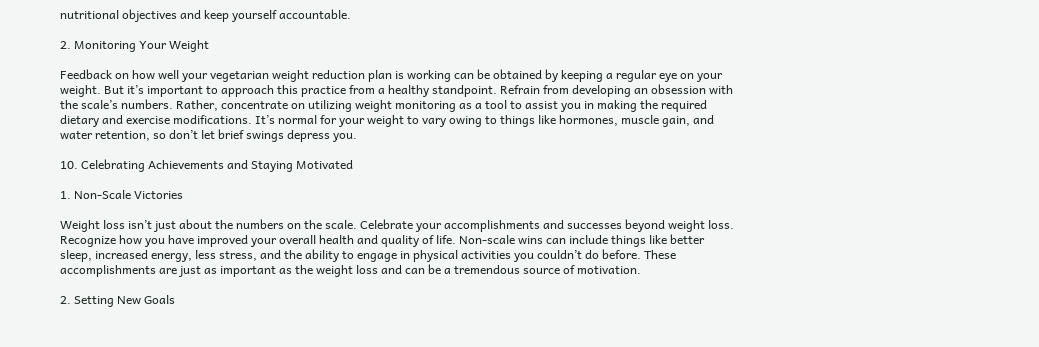nutritional objectives and keep yourself accountable.

2. Monitoring Your Weight

Feedback on how well your vegetarian weight reduction plan is working can be obtained by keeping a regular eye on your weight. But it’s important to approach this practice from a healthy standpoint. Refrain from developing an obsession with the scale’s numbers. Rather, concentrate on utilizing weight monitoring as a tool to assist you in making the required dietary and exercise modifications. It’s normal for your weight to vary owing to things like hormones, muscle gain, and water retention, so don’t let brief swings depress you.

10. Celebrating Achievements and Staying Motivated

1. Non-Scale Victories

Weight loss isn’t just about the numbers on the scale. Celebrate your accomplishments and successes beyond weight loss. Recognize how you have improved your overall health and quality of life. Non-scale wins can include things like better sleep, increased energy, less stress, and the ability to engage in physical activities you couldn’t do before. These accomplishments are just as important as the weight loss and can be a tremendous source of motivation.

2. Setting New Goals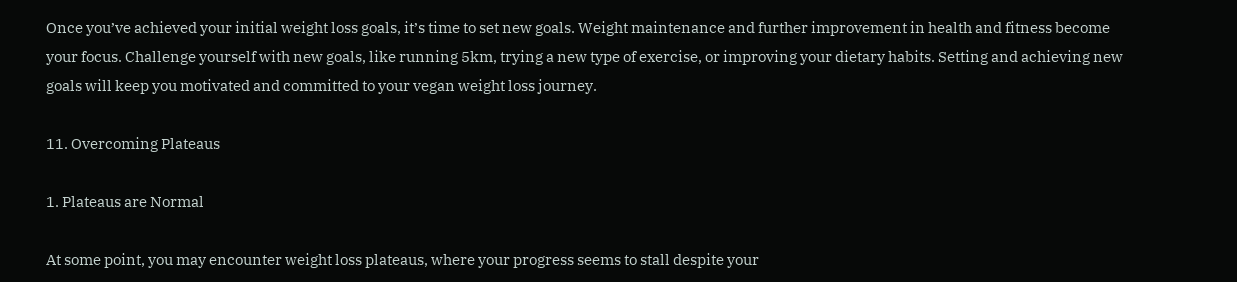Once you’ve achieved your initial weight loss goals, it’s time to set new goals. Weight maintenance and further improvement in health and fitness become your focus. Challenge yourself with new goals, like running 5km, trying a new type of exercise, or improving your dietary habits. Setting and achieving new goals will keep you motivated and committed to your vegan weight loss journey.

11. Overcoming Plateaus

1. Plateaus are Normal

At some point, you may encounter weight loss plateaus, where your progress seems to stall despite your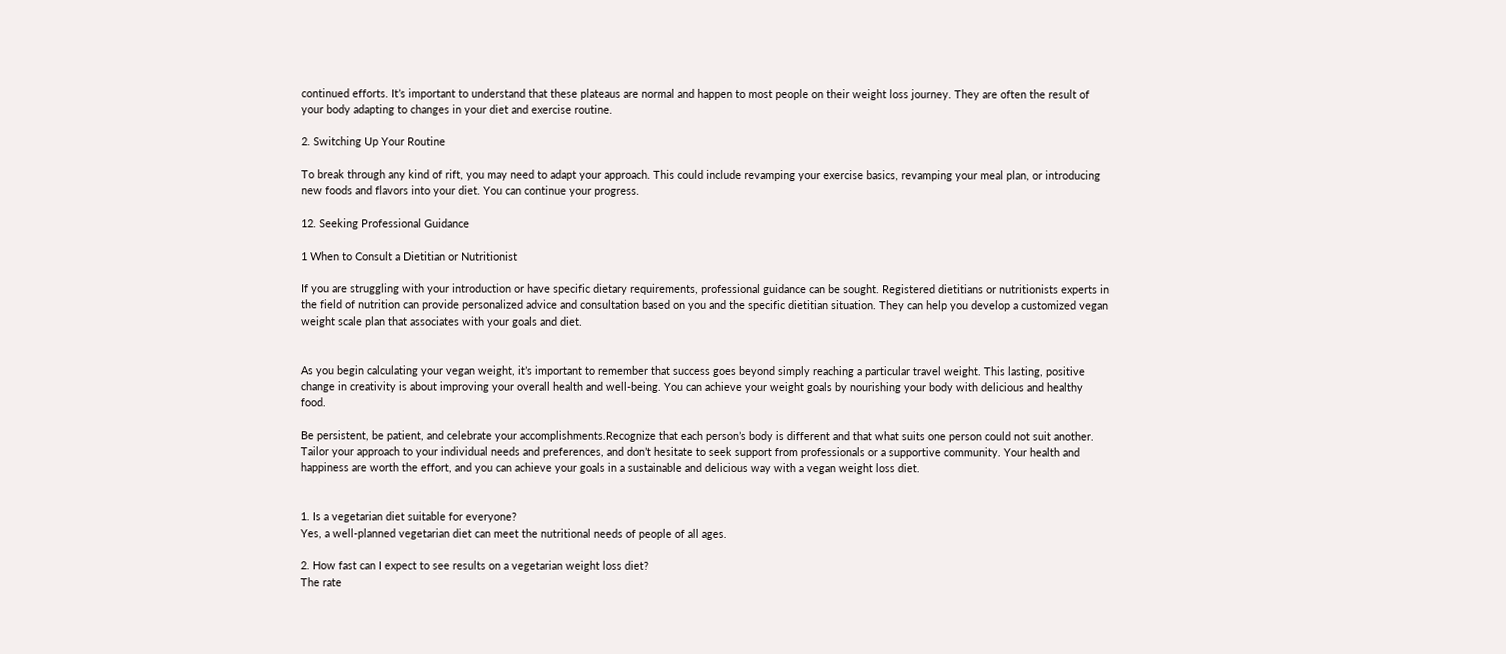continued efforts. It’s important to understand that these plateaus are normal and happen to most people on their weight loss journey. They are often the result of your body adapting to changes in your diet and exercise routine.

2. Switching Up Your Routine

To break through any kind of rift, you may need to adapt your approach. This could include revamping your exercise basics, revamping your meal plan, or introducing new foods and flavors into your diet. You can continue your progress.

12. Seeking Professional Guidance

1 When to Consult a Dietitian or Nutritionist

If you are struggling with your introduction or have specific dietary requirements, professional guidance can be sought. Registered dietitians or nutritionists experts in the field of nutrition can provide personalized advice and consultation based on you and the specific dietitian situation. They can help you develop a customized vegan weight scale plan that associates with your goals and diet.


As you begin calculating your vegan weight, it’s important to remember that success goes beyond simply reaching a particular travel weight. This lasting, positive change in creativity is about improving your overall health and well-being. You can achieve your weight goals by nourishing your body with delicious and healthy food.

Be persistent, be patient, and celebrate your accomplishments.Recognize that each person’s body is different and that what suits one person could not suit another. Tailor your approach to your individual needs and preferences, and don’t hesitate to seek support from professionals or a supportive community. Your health and happiness are worth the effort, and you can achieve your goals in a sustainable and delicious way with a vegan weight loss diet.


1. Is a vegetarian diet suitable for everyone?
Yes, a well-planned vegetarian diet can meet the nutritional needs of people of all ages.

2. How fast can I expect to see results on a vegetarian weight loss diet?
The rate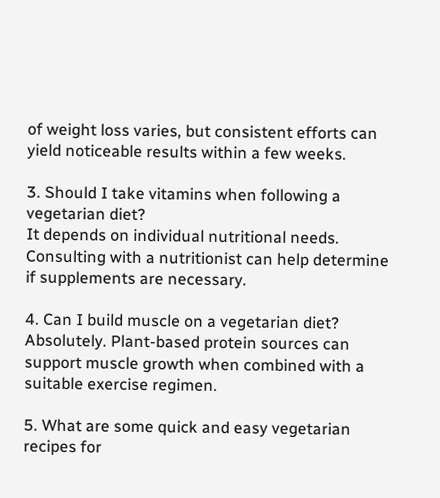of weight loss varies, but consistent efforts can yield noticeable results within a few weeks.

3. Should I take vitamins when following a vegetarian diet?
It depends on individual nutritional needs. Consulting with a nutritionist can help determine if supplements are necessary.

4. Can I build muscle on a vegetarian diet?
Absolutely. Plant-based protein sources can support muscle growth when combined with a suitable exercise regimen.

5. What are some quick and easy vegetarian recipes for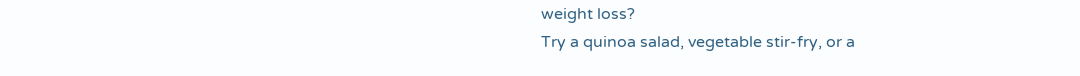weight loss?
Try a quinoa salad, vegetable stir-fry, or a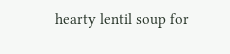hearty lentil soup for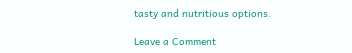tasty and nutritious options.

Leave a Comment